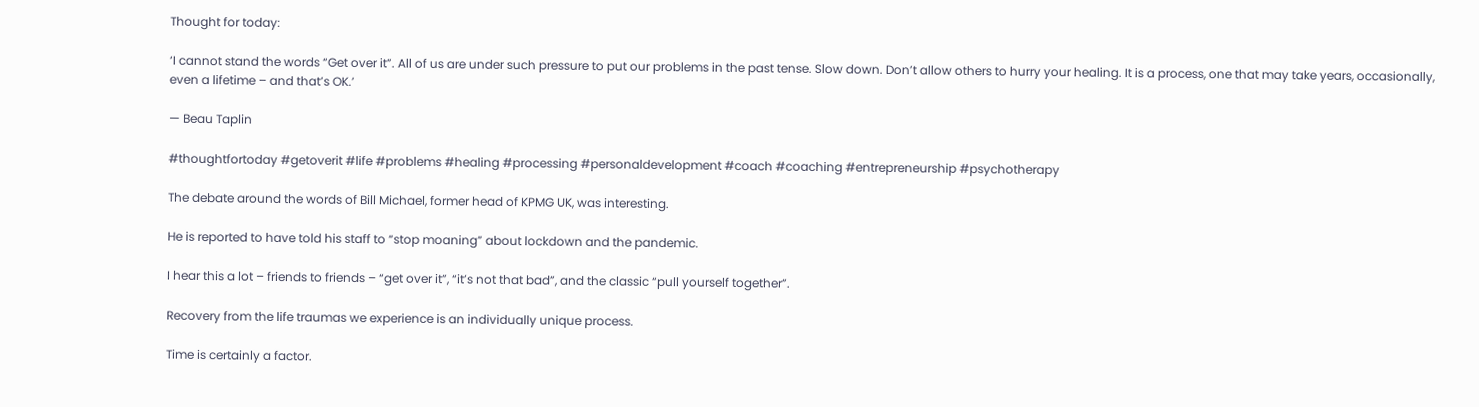Thought for today:

‘I cannot stand the words “Get over it”. All of us are under such pressure to put our problems in the past tense. Slow down. Don’t allow others to hurry your healing. It is a process, one that may take years, occasionally, even a lifetime – and that’s OK.’

— Beau Taplin

#thoughtfortoday #getoverit #life #problems #healing #processing #personaldevelopment #coach #coaching #entrepreneurship #psychotherapy

The debate around the words of Bill Michael, former head of KPMG UK, was interesting.

He is reported to have told his staff to “stop moaning” about lockdown and the pandemic.

I hear this a lot – friends to friends – “get over it”, “it’s not that bad”, and the classic “pull yourself together”.

Recovery from the life traumas we experience is an individually unique process.

Time is certainly a factor.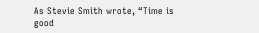As Stevie Smith wrote, “Time is good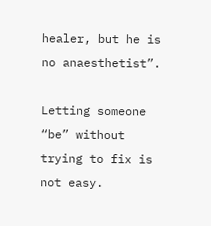healer, but he is no anaesthetist”.

Letting someone “be” without trying to fix is not easy.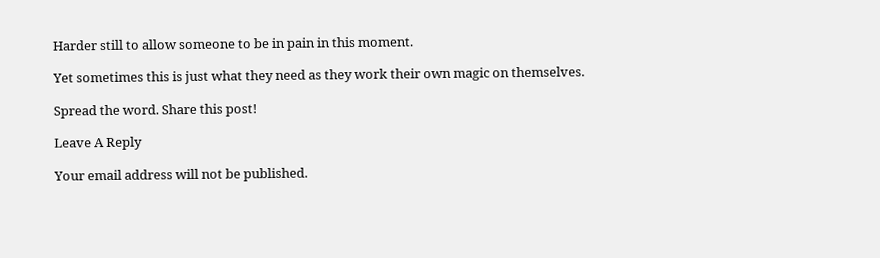Harder still to allow someone to be in pain in this moment.

Yet sometimes this is just what they need as they work their own magic on themselves.

Spread the word. Share this post!

Leave A Reply

Your email address will not be published.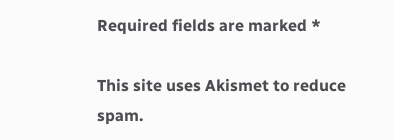Required fields are marked *

This site uses Akismet to reduce spam.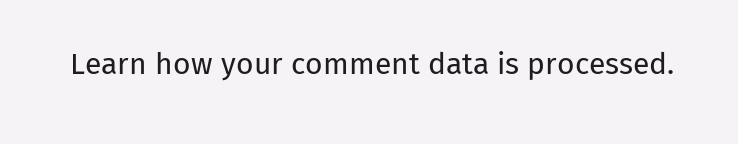Learn how your comment data is processed.